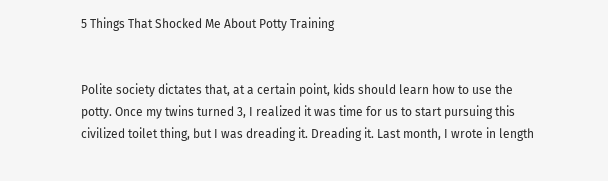5 Things That Shocked Me About Potty Training


Polite society dictates that, at a certain point, kids should learn how to use the potty. Once my twins turned 3, I realized it was time for us to start pursuing this civilized toilet thing, but I was dreading it. Dreading it. Last month, I wrote in length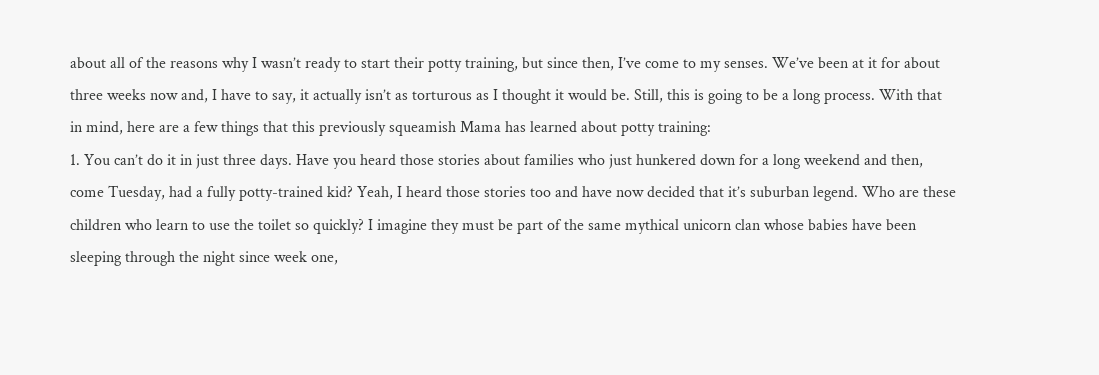about all of the reasons why I wasn’t ready to start their potty training, but since then, I’ve come to my senses. We’ve been at it for about three weeks now and, I have to say, it actually isn’t as torturous as I thought it would be. Still, this is going to be a long process. With that in mind, here are a few things that this previously squeamish Mama has learned about potty training:
1. You can’t do it in just three days. Have you heard those stories about families who just hunkered down for a long weekend and then, come Tuesday, had a fully potty-trained kid? Yeah, I heard those stories too and have now decided that it’s suburban legend. Who are these children who learn to use the toilet so quickly? I imagine they must be part of the same mythical unicorn clan whose babies have been sleeping through the night since week one,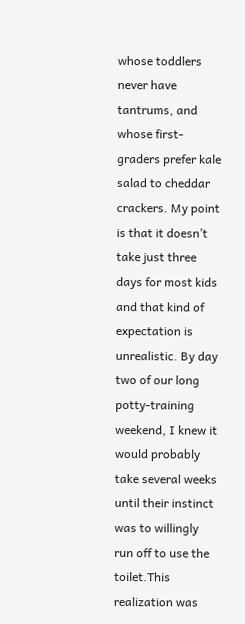whose toddlers never have tantrums, and whose first-graders prefer kale salad to cheddar crackers. My point is that it doesn’t take just three days for most kids and that kind of expectation is unrealistic. By day two of our long potty-training weekend, I knew it would probably take several weeks until their instinct was to willingly run off to use the toilet.This realization was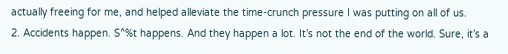actually freeing for me, and helped alleviate the time-crunch pressure I was putting on all of us.
2. Accidents happen. S^%t happens. And they happen a lot. It’s not the end of the world. Sure, it’s a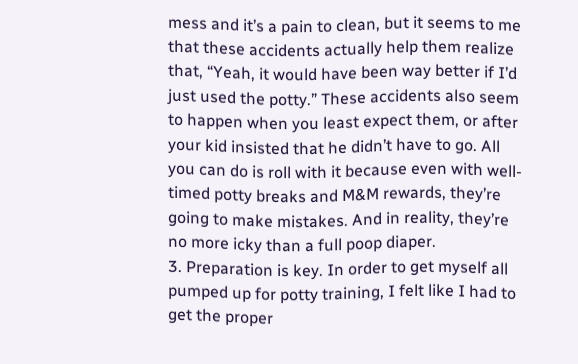mess and it’s a pain to clean, but it seems to me that these accidents actually help them realize that, “Yeah, it would have been way better if I’d just used the potty.” These accidents also seem to happen when you least expect them, or after your kid insisted that he didn’t have to go. All you can do is roll with it because even with well-timed potty breaks and M&M rewards, they’re going to make mistakes. And in reality, they’re no more icky than a full poop diaper.
3. Preparation is key. In order to get myself all pumped up for potty training, I felt like I had to get the proper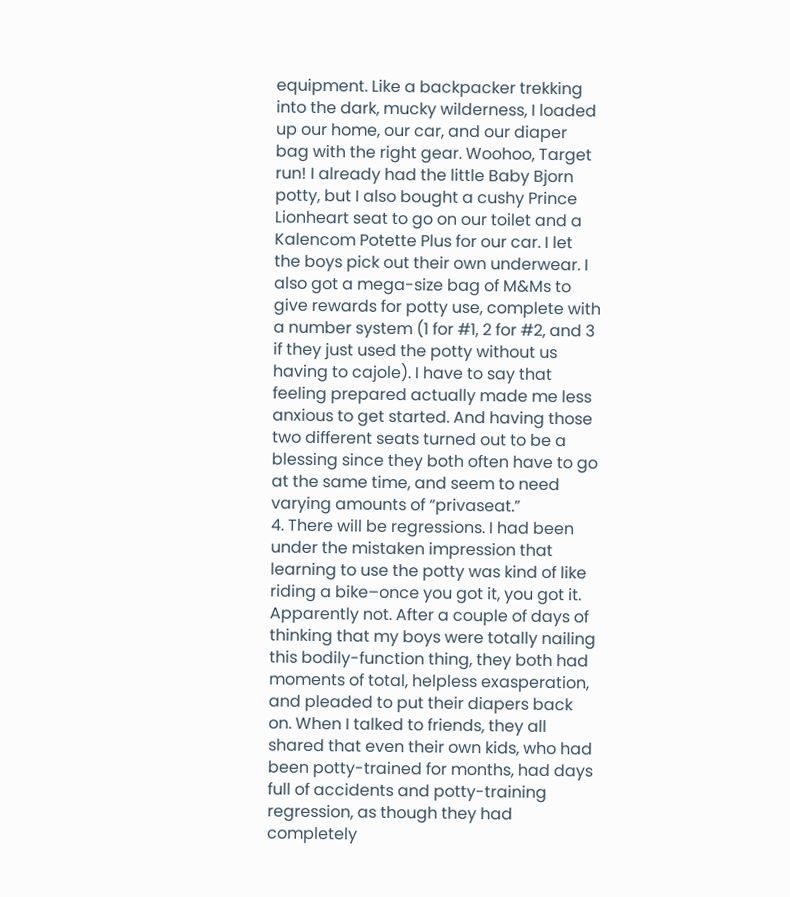equipment. Like a backpacker trekking into the dark, mucky wilderness, I loaded up our home, our car, and our diaper bag with the right gear. Woohoo, Target run! I already had the little Baby Bjorn potty, but I also bought a cushy Prince Lionheart seat to go on our toilet and a Kalencom Potette Plus for our car. I let the boys pick out their own underwear. I also got a mega-size bag of M&Ms to give rewards for potty use, complete with a number system (1 for #1, 2 for #2, and 3 if they just used the potty without us having to cajole). I have to say that feeling prepared actually made me less anxious to get started. And having those two different seats turned out to be a blessing since they both often have to go at the same time, and seem to need varying amounts of “privaseat.”
4. There will be regressions. I had been under the mistaken impression that learning to use the potty was kind of like riding a bike–once you got it, you got it. Apparently not. After a couple of days of thinking that my boys were totally nailing this bodily-function thing, they both had moments of total, helpless exasperation, and pleaded to put their diapers back on. When I talked to friends, they all shared that even their own kids, who had been potty-trained for months, had days full of accidents and potty-training regression, as though they had completely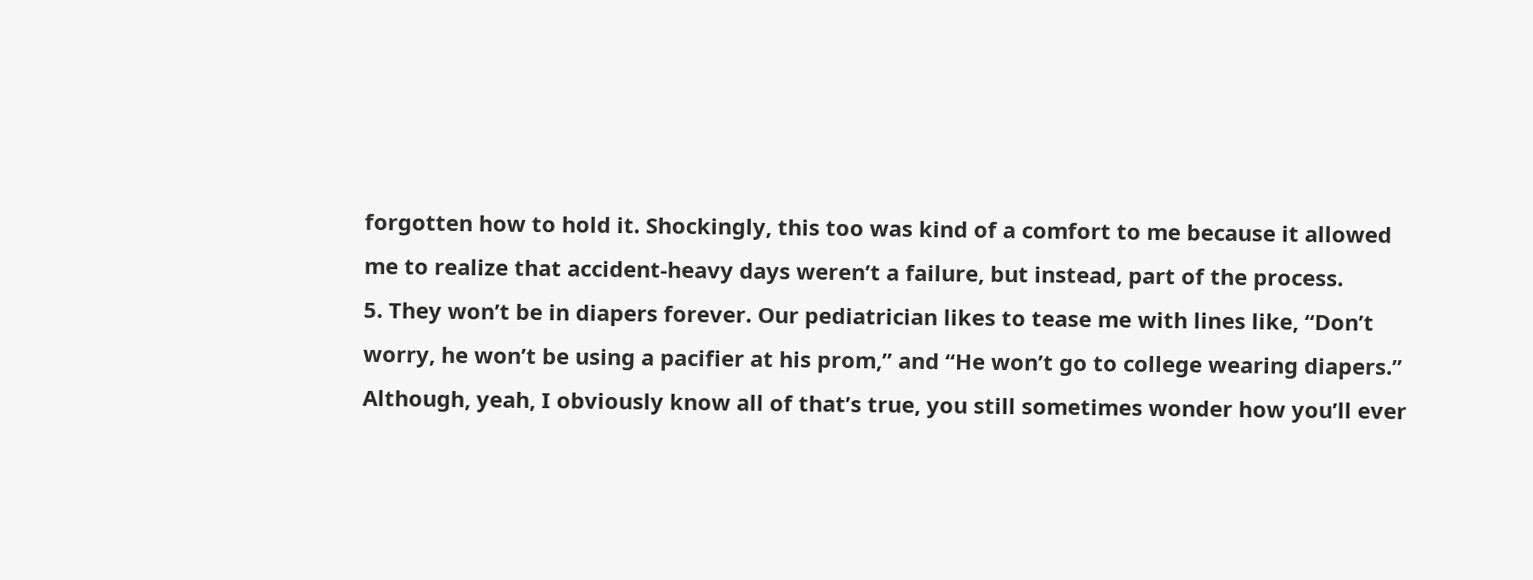forgotten how to hold it. Shockingly, this too was kind of a comfort to me because it allowed me to realize that accident-heavy days weren’t a failure, but instead, part of the process.
5. They won’t be in diapers forever. Our pediatrician likes to tease me with lines like, “Don’t worry, he won’t be using a pacifier at his prom,” and “He won’t go to college wearing diapers.” Although, yeah, I obviously know all of that’s true, you still sometimes wonder how you’ll ever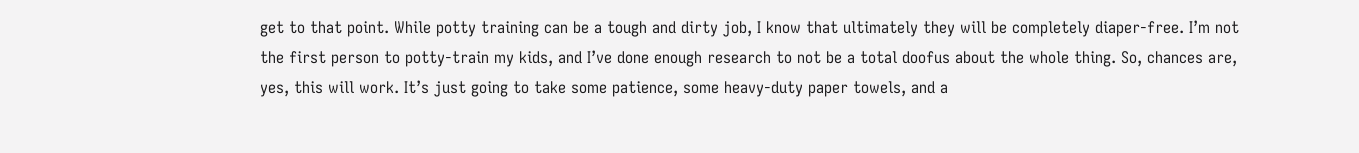get to that point. While potty training can be a tough and dirty job, I know that ultimately they will be completely diaper-free. I’m not the first person to potty-train my kids, and I’ve done enough research to not be a total doofus about the whole thing. So, chances are, yes, this will work. It’s just going to take some patience, some heavy-duty paper towels, and a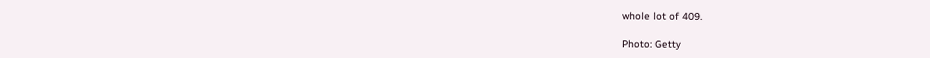whole lot of 409.

Photo: Getty